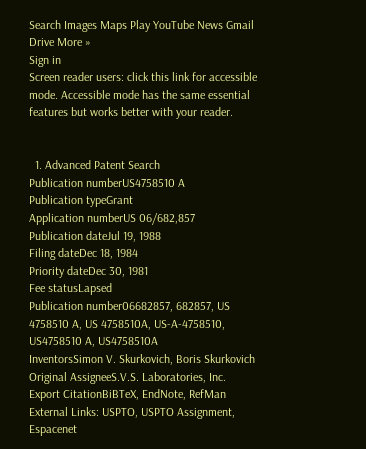Search Images Maps Play YouTube News Gmail Drive More »
Sign in
Screen reader users: click this link for accessible mode. Accessible mode has the same essential features but works better with your reader.


  1. Advanced Patent Search
Publication numberUS4758510 A
Publication typeGrant
Application numberUS 06/682,857
Publication dateJul 19, 1988
Filing dateDec 18, 1984
Priority dateDec 30, 1981
Fee statusLapsed
Publication number06682857, 682857, US 4758510 A, US 4758510A, US-A-4758510, US4758510 A, US4758510A
InventorsSimon V. Skurkovich, Boris Skurkovich
Original AssigneeS.V.S. Laboratories, Inc.
Export CitationBiBTeX, EndNote, RefMan
External Links: USPTO, USPTO Assignment, Espacenet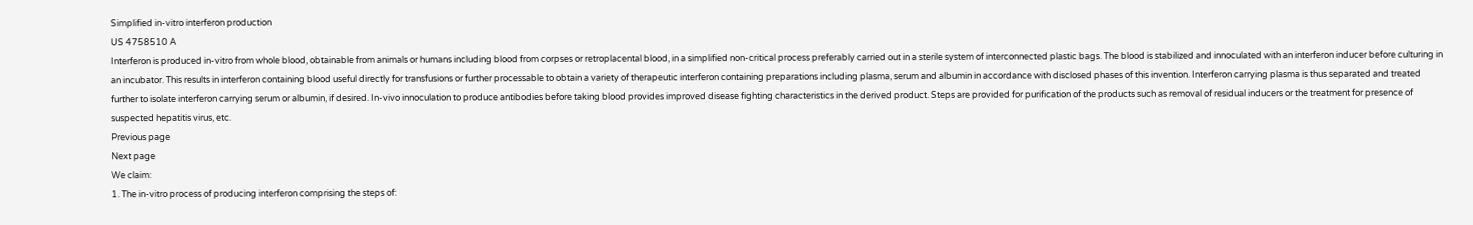Simplified in-vitro interferon production
US 4758510 A
Interferon is produced in-vitro from whole blood, obtainable from animals or humans including blood from corpses or retroplacental blood, in a simplified non-critical process preferably carried out in a sterile system of interconnected plastic bags. The blood is stabilized and innoculated with an interferon inducer before culturing in an incubator. This results in interferon containing blood useful directly for transfusions or further processable to obtain a variety of therapeutic interferon containing preparations including plasma, serum and albumin in accordance with disclosed phases of this invention. Interferon carrying plasma is thus separated and treated further to isolate interferon carrying serum or albumin, if desired. In-vivo innoculation to produce antibodies before taking blood provides improved disease fighting characteristics in the derived product. Steps are provided for purification of the products such as removal of residual inducers or the treatment for presence of suspected hepatitis virus, etc.
Previous page
Next page
We claim:
1. The in-vitro process of producing interferon comprising the steps of: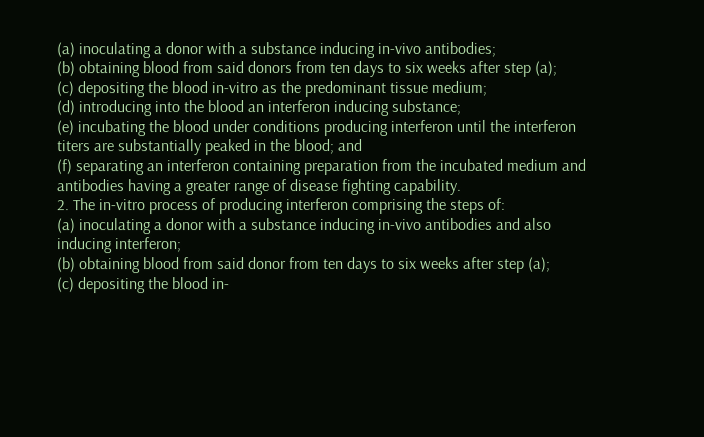(a) inoculating a donor with a substance inducing in-vivo antibodies;
(b) obtaining blood from said donors from ten days to six weeks after step (a);
(c) depositing the blood in-vitro as the predominant tissue medium;
(d) introducing into the blood an interferon inducing substance;
(e) incubating the blood under conditions producing interferon until the interferon titers are substantially peaked in the blood; and
(f) separating an interferon containing preparation from the incubated medium and antibodies having a greater range of disease fighting capability.
2. The in-vitro process of producing interferon comprising the steps of:
(a) inoculating a donor with a substance inducing in-vivo antibodies and also inducing interferon;
(b) obtaining blood from said donor from ten days to six weeks after step (a);
(c) depositing the blood in-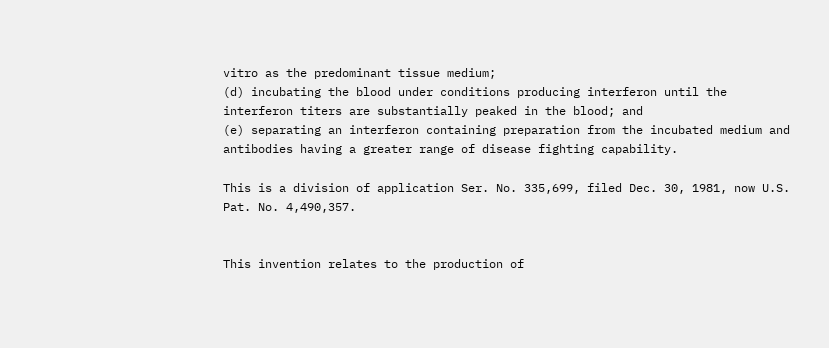vitro as the predominant tissue medium;
(d) incubating the blood under conditions producing interferon until the interferon titers are substantially peaked in the blood; and
(e) separating an interferon containing preparation from the incubated medium and antibodies having a greater range of disease fighting capability.

This is a division of application Ser. No. 335,699, filed Dec. 30, 1981, now U.S. Pat. No. 4,490,357.


This invention relates to the production of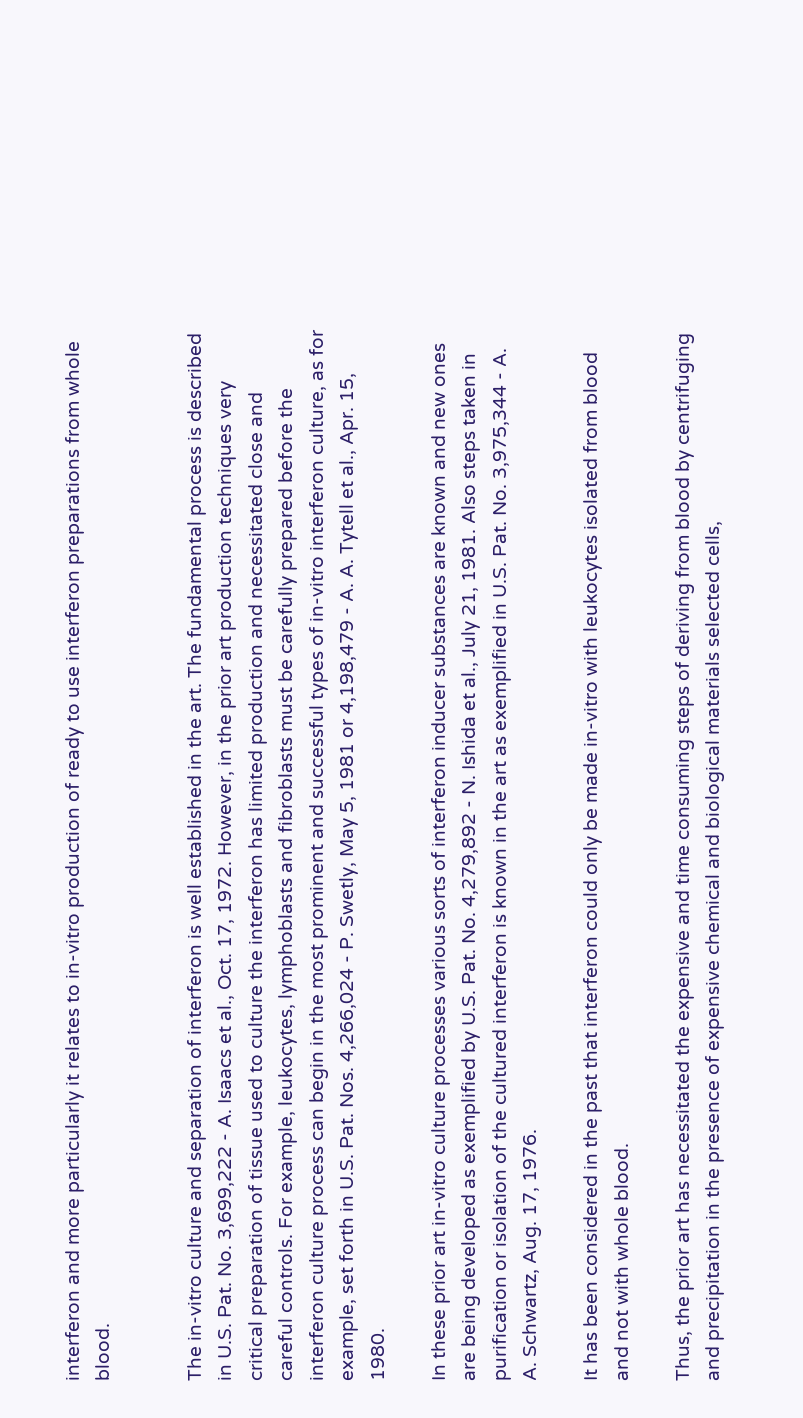interferon and more particularly it relates to in-vitro production of ready to use interferon preparations from whole blood.


The in-vitro culture and separation of interferon is well established in the art. The fundamental process is described in U.S. Pat. No. 3,699,222 - A. Isaacs et al., Oct. 17, 1972. However, in the prior art production techniques very critical preparation of tissue used to culture the interferon has limited production and necessitated close and careful controls. For example, leukocytes, lymphoblasts and fibroblasts must be carefully prepared before the interferon culture process can begin in the most prominent and successful types of in-vitro interferon culture, as for example, set forth in U.S. Pat. Nos. 4,266,024 - P. Swetly, May 5, 1981 or 4,198,479 - A. A. Tytell et al., Apr. 15, 1980.

In these prior art in-vitro culture processes various sorts of interferon inducer substances are known and new ones are being developed as exemplified by U.S. Pat. No. 4,279,892 - N. Ishida et al., July 21, 1981. Also steps taken in purification or isolation of the cultured interferon is known in the art as exemplified in U.S. Pat. No. 3,975,344 - A. A. Schwartz, Aug. 17, 1976.

It has been considered in the past that interferon could only be made in-vitro with leukocytes isolated from blood and not with whole blood.

Thus, the prior art has necessitated the expensive and time consuming steps of deriving from blood by centrifuging and precipitation in the presence of expensive chemical and biological materials selected cells,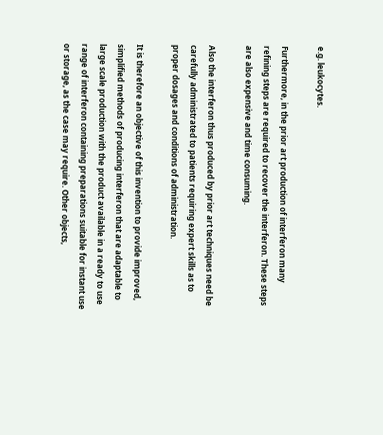e.g. leukocytes.

Furthermore, in the prior art production of interferon many refining steps are required to recover the interferon. These steps are also expensive and time consuming.

Also the interferon thus produced by prior art techniques need be carefully administrated to patients requiring expert skills as to proper dosages and conditions of administration.

It is therefore an objective of this invention to provide improved, simplified methods of producing interferon that are adaptable to large scale production with the product available in a ready to use range of interferon containing preparations suitable for instant use or storage, as the case may require. Other objects,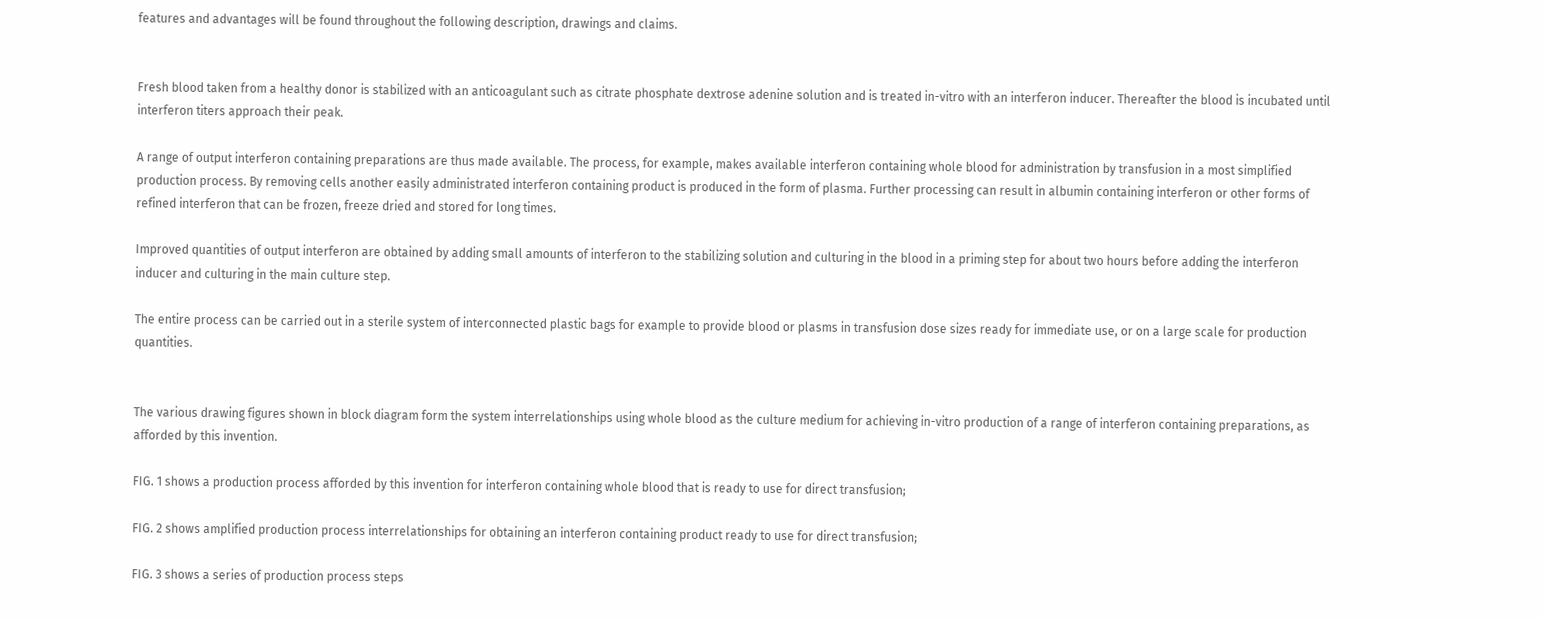features and advantages will be found throughout the following description, drawings and claims.


Fresh blood taken from a healthy donor is stabilized with an anticoagulant such as citrate phosphate dextrose adenine solution and is treated in-vitro with an interferon inducer. Thereafter the blood is incubated until interferon titers approach their peak.

A range of output interferon containing preparations are thus made available. The process, for example, makes available interferon containing whole blood for administration by transfusion in a most simplified production process. By removing cells another easily administrated interferon containing product is produced in the form of plasma. Further processing can result in albumin containing interferon or other forms of refined interferon that can be frozen, freeze dried and stored for long times.

Improved quantities of output interferon are obtained by adding small amounts of interferon to the stabilizing solution and culturing in the blood in a priming step for about two hours before adding the interferon inducer and culturing in the main culture step.

The entire process can be carried out in a sterile system of interconnected plastic bags for example to provide blood or plasms in transfusion dose sizes ready for immediate use, or on a large scale for production quantities.


The various drawing figures shown in block diagram form the system interrelationships using whole blood as the culture medium for achieving in-vitro production of a range of interferon containing preparations, as afforded by this invention.

FIG. 1 shows a production process afforded by this invention for interferon containing whole blood that is ready to use for direct transfusion;

FIG. 2 shows amplified production process interrelationships for obtaining an interferon containing product ready to use for direct transfusion;

FIG. 3 shows a series of production process steps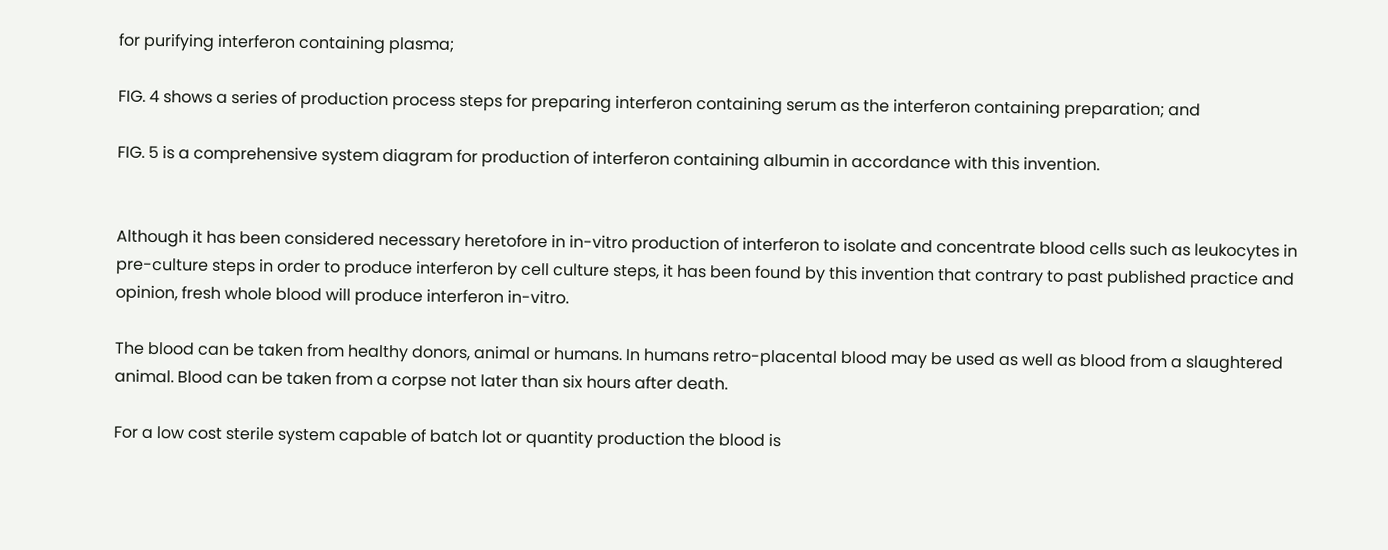for purifying interferon containing plasma;

FIG. 4 shows a series of production process steps for preparing interferon containing serum as the interferon containing preparation; and

FIG. 5 is a comprehensive system diagram for production of interferon containing albumin in accordance with this invention.


Although it has been considered necessary heretofore in in-vitro production of interferon to isolate and concentrate blood cells such as leukocytes in pre-culture steps in order to produce interferon by cell culture steps, it has been found by this invention that contrary to past published practice and opinion, fresh whole blood will produce interferon in-vitro.

The blood can be taken from healthy donors, animal or humans. In humans retro-placental blood may be used as well as blood from a slaughtered animal. Blood can be taken from a corpse not later than six hours after death.

For a low cost sterile system capable of batch lot or quantity production the blood is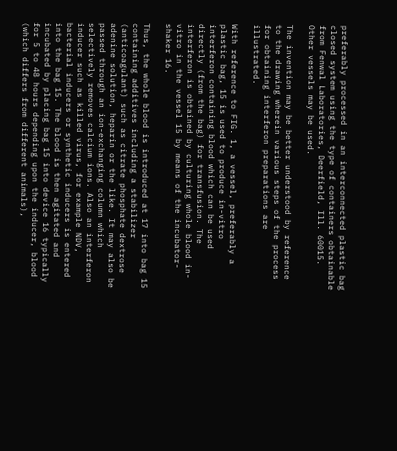preferably processed in an interconnected plastic bag closed system using the type of containers obtainable from Fenwal Laboratories, Deerfield, Ill. 60015. Other vessels may be used.

The invention may be better understood by reference to the drawing wherein various steps of the process for obtaining interferon preparations are illustrated.

With reference to FIG. 1, a vessel, preferably a plastic bag, 15 is used to produce in-vitro interferon containing blood which can be used directly (from the bag) for transfusion. The interferon is obtained by culturing whole blood in-vitro in the vessel 15 by means of the incubator-shaker 16.

Thus, the whole blood is introduced at 17 into bag 15 containing additives including a stabilizer (anticoagulant) such as citrate phosphate dextrose adenine solution, heparin or the like. It may also be passed through an ion-exchanging column which selectively removes calcium ions. Also an interferon inducer such as killed virus, for example NDV, bacterial inducers or synthetic inducers is entered into the bag 15. The blood is then agitated and incubated by placing bag 15 into device 16 typically for 5 to 48 hours depending upon the inducer, blood (which differs from different animals),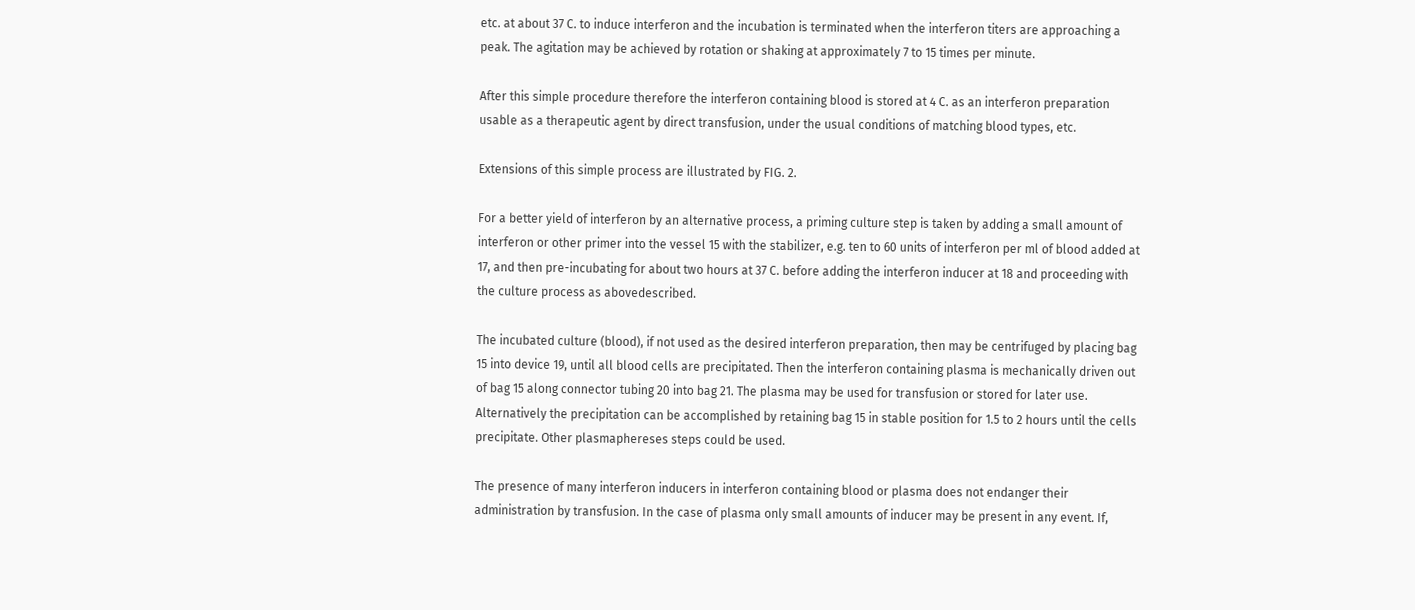etc. at about 37 C. to induce interferon and the incubation is terminated when the interferon titers are approaching a peak. The agitation may be achieved by rotation or shaking at approximately 7 to 15 times per minute.

After this simple procedure therefore the interferon containing blood is stored at 4 C. as an interferon preparation usable as a therapeutic agent by direct transfusion, under the usual conditions of matching blood types, etc.

Extensions of this simple process are illustrated by FIG. 2.

For a better yield of interferon by an alternative process, a priming culture step is taken by adding a small amount of interferon or other primer into the vessel 15 with the stabilizer, e.g. ten to 60 units of interferon per ml of blood added at 17, and then pre-incubating for about two hours at 37 C. before adding the interferon inducer at 18 and proceeding with the culture process as abovedescribed.

The incubated culture (blood), if not used as the desired interferon preparation, then may be centrifuged by placing bag 15 into device 19, until all blood cells are precipitated. Then the interferon containing plasma is mechanically driven out of bag 15 along connector tubing 20 into bag 21. The plasma may be used for transfusion or stored for later use. Alternatively the precipitation can be accomplished by retaining bag 15 in stable position for 1.5 to 2 hours until the cells precipitate. Other plasmaphereses steps could be used.

The presence of many interferon inducers in interferon containing blood or plasma does not endanger their administration by transfusion. In the case of plasma only small amounts of inducer may be present in any event. If,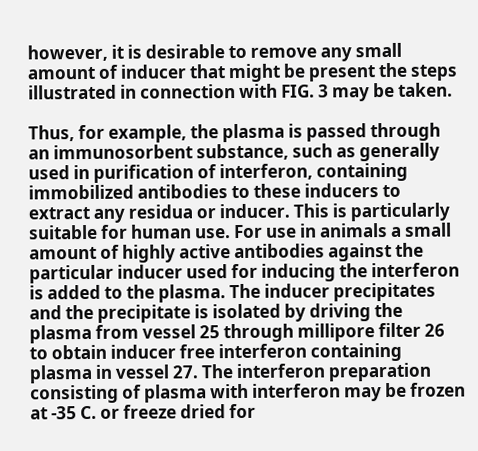however, it is desirable to remove any small amount of inducer that might be present the steps illustrated in connection with FIG. 3 may be taken.

Thus, for example, the plasma is passed through an immunosorbent substance, such as generally used in purification of interferon, containing immobilized antibodies to these inducers to extract any residua or inducer. This is particularly suitable for human use. For use in animals a small amount of highly active antibodies against the particular inducer used for inducing the interferon is added to the plasma. The inducer precipitates and the precipitate is isolated by driving the plasma from vessel 25 through millipore filter 26 to obtain inducer free interferon containing plasma in vessel 27. The interferon preparation consisting of plasma with interferon may be frozen at -35 C. or freeze dried for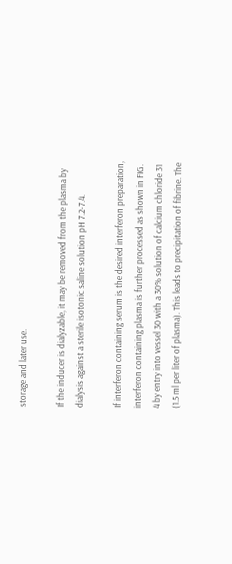storage and later use.

If the inducer is dialyzable, it may be removed from the plasma by dialysis against a sterile isotonic saline solution pH 7.2-7.4.

If interferon containing serum is the desired interferon preparation, interferon containing plasma is further processed as shown in FIG. 4 by entry into vessel 30 with a 30% solution of calcium chloride 31 (1.5 ml per liter of plasma). This leads to precipitation of fibrine. The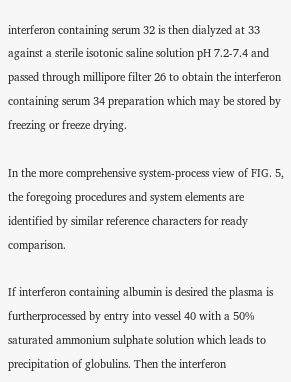interferon containing serum 32 is then dialyzed at 33 against a sterile isotonic saline solution pH 7.2-7.4 and passed through millipore filter 26 to obtain the interferon containing serum 34 preparation which may be stored by freezing or freeze drying.

In the more comprehensive system-process view of FIG. 5, the foregoing procedures and system elements are identified by similar reference characters for ready comparison.

If interferon containing albumin is desired the plasma is furtherprocessed by entry into vessel 40 with a 50% saturated ammonium sulphate solution which leads to precipitation of globulins. Then the interferon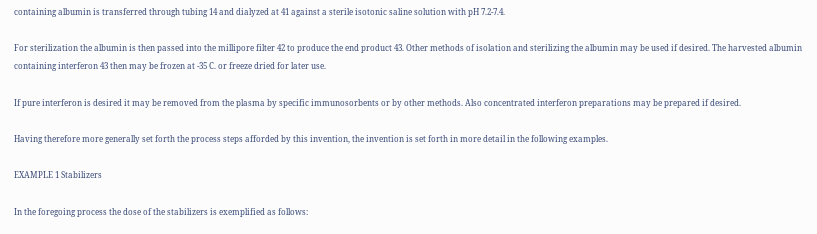containing albumin is transferred through tubing 14 and dialyzed at 41 against a sterile isotonic saline solution with pH 7.2-7.4.

For sterilization the albumin is then passed into the millipore filter 42 to produce the end product 43. Other methods of isolation and sterilizing the albumin may be used if desired. The harvested albumin containing interferon 43 then may be frozen at -35 C. or freeze dried for later use.

If pure interferon is desired it may be removed from the plasma by specific immunosorbents or by other methods. Also concentrated interferon preparations may be prepared if desired.

Having therefore more generally set forth the process steps afforded by this invention, the invention is set forth in more detail in the following examples.

EXAMPLE 1 Stabilizers

In the foregoing process the dose of the stabilizers is exemplified as follows: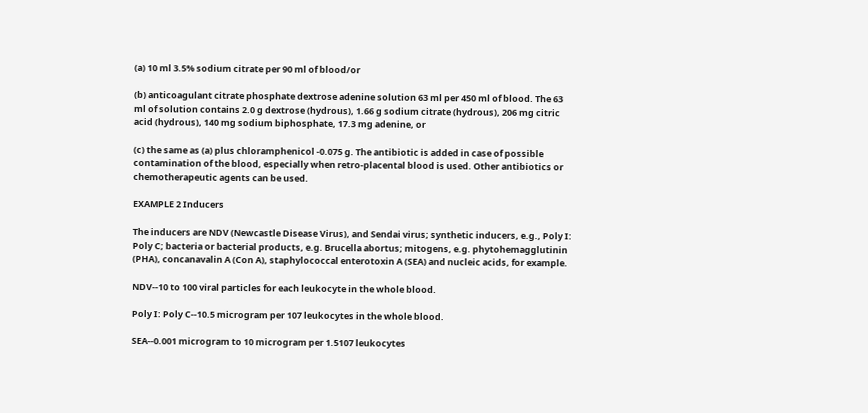(a) 10 ml 3.5% sodium citrate per 90 ml of blood/or

(b) anticoagulant citrate phosphate dextrose adenine solution 63 ml per 450 ml of blood. The 63 ml of solution contains 2.0 g dextrose (hydrous), 1.66 g sodium citrate (hydrous), 206 mg citric acid (hydrous), 140 mg sodium biphosphate, 17.3 mg adenine, or

(c) the same as (a) plus chloramphenicol -0.075 g. The antibiotic is added in case of possible contamination of the blood, especially when retro-placental blood is used. Other antibiotics or chemotherapeutic agents can be used.

EXAMPLE 2 Inducers

The inducers are NDV (Newcastle Disease Virus), and Sendai virus; synthetic inducers, e.g., Poly I: Poly C; bacteria or bacterial products, e.g. Brucella abortus; mitogens, e.g. phytohemagglutinin (PHA), concanavalin A (Con A), staphylococcal enterotoxin A (SEA) and nucleic acids, for example.

NDV--10 to 100 viral particles for each leukocyte in the whole blood.

Poly I: Poly C--10.5 microgram per 107 leukocytes in the whole blood.

SEA--0.001 microgram to 10 microgram per 1.5107 leukocytes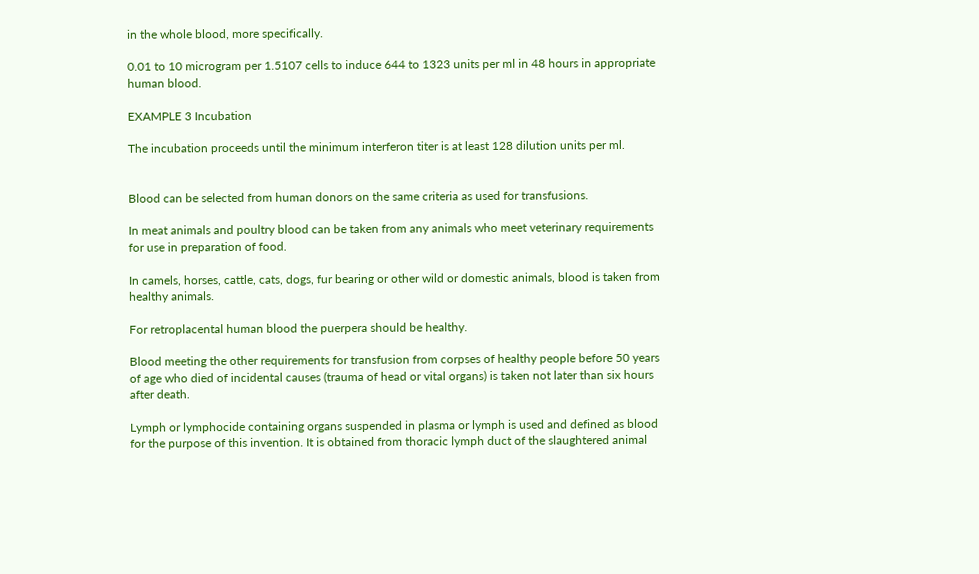in the whole blood, more specifically.

0.01 to 10 microgram per 1.5107 cells to induce 644 to 1323 units per ml in 48 hours in appropriate human blood.

EXAMPLE 3 Incubation

The incubation proceeds until the minimum interferon titer is at least 128 dilution units per ml.


Blood can be selected from human donors on the same criteria as used for transfusions.

In meat animals and poultry blood can be taken from any animals who meet veterinary requirements for use in preparation of food.

In camels, horses, cattle, cats, dogs, fur bearing or other wild or domestic animals, blood is taken from healthy animals.

For retroplacental human blood the puerpera should be healthy.

Blood meeting the other requirements for transfusion from corpses of healthy people before 50 years of age who died of incidental causes (trauma of head or vital organs) is taken not later than six hours after death.

Lymph or lymphocide containing organs suspended in plasma or lymph is used and defined as blood for the purpose of this invention. It is obtained from thoracic lymph duct of the slaughtered animal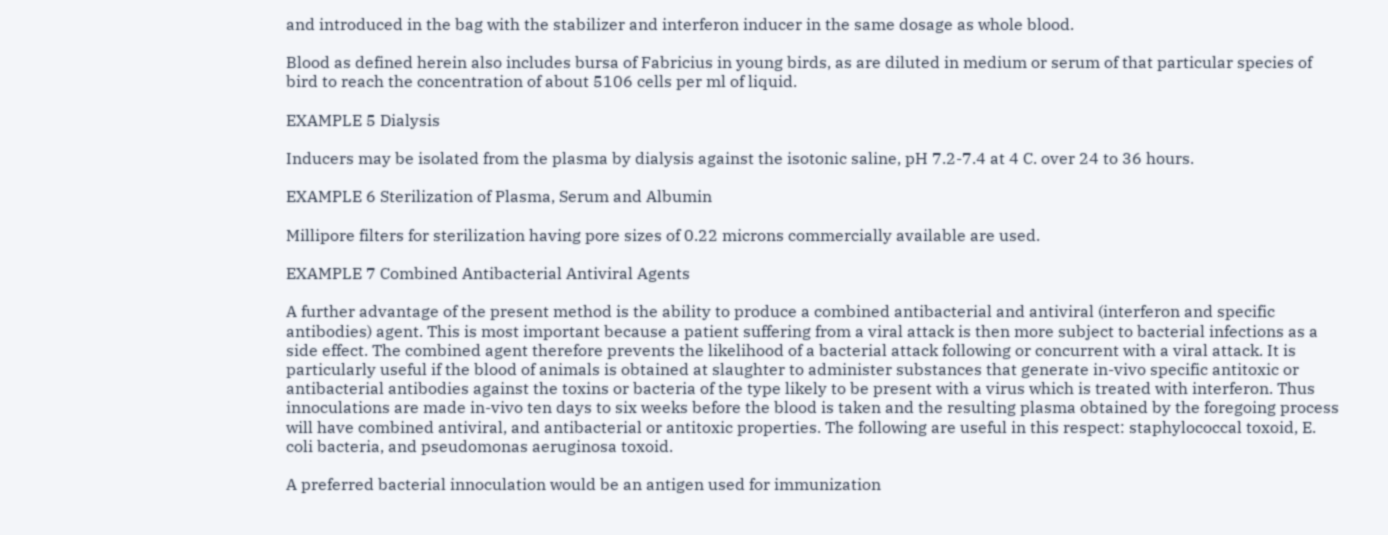and introduced in the bag with the stabilizer and interferon inducer in the same dosage as whole blood.

Blood as defined herein also includes bursa of Fabricius in young birds, as are diluted in medium or serum of that particular species of bird to reach the concentration of about 5106 cells per ml of liquid.

EXAMPLE 5 Dialysis

Inducers may be isolated from the plasma by dialysis against the isotonic saline, pH 7.2-7.4 at 4 C. over 24 to 36 hours.

EXAMPLE 6 Sterilization of Plasma, Serum and Albumin

Millipore filters for sterilization having pore sizes of 0.22 microns commercially available are used.

EXAMPLE 7 Combined Antibacterial Antiviral Agents

A further advantage of the present method is the ability to produce a combined antibacterial and antiviral (interferon and specific antibodies) agent. This is most important because a patient suffering from a viral attack is then more subject to bacterial infections as a side effect. The combined agent therefore prevents the likelihood of a bacterial attack following or concurrent with a viral attack. It is particularly useful if the blood of animals is obtained at slaughter to administer substances that generate in-vivo specific antitoxic or antibacterial antibodies against the toxins or bacteria of the type likely to be present with a virus which is treated with interferon. Thus innoculations are made in-vivo ten days to six weeks before the blood is taken and the resulting plasma obtained by the foregoing process will have combined antiviral, and antibacterial or antitoxic properties. The following are useful in this respect: staphylococcal toxoid, E. coli bacteria, and pseudomonas aeruginosa toxoid.

A preferred bacterial innoculation would be an antigen used for immunization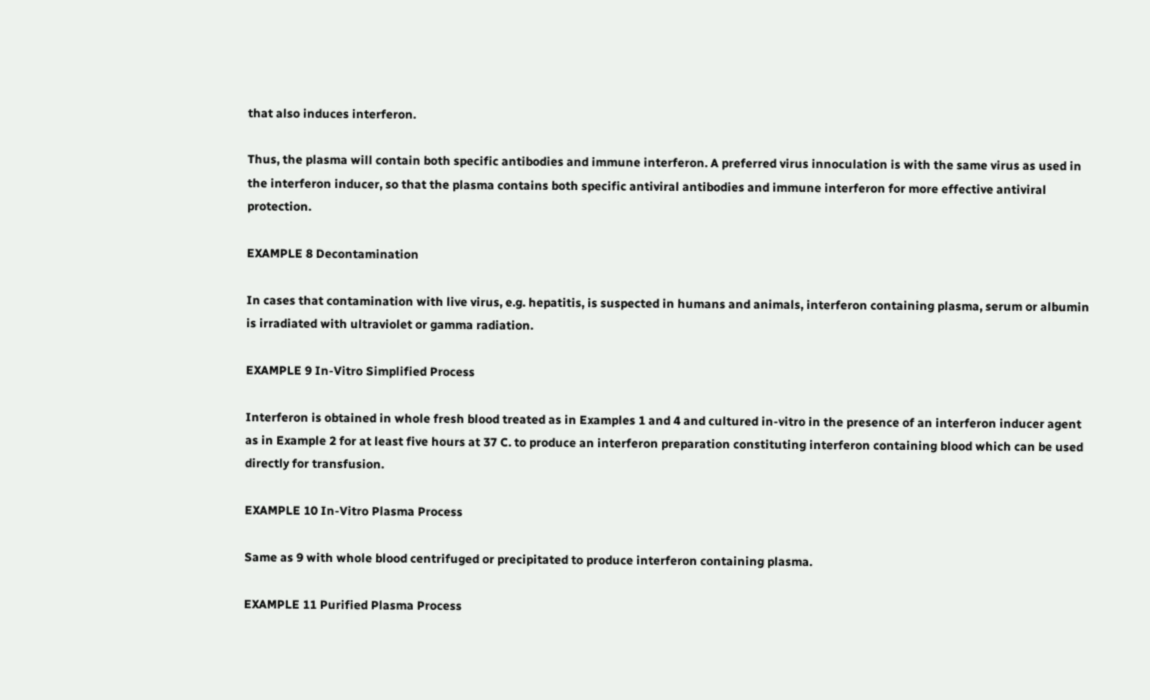that also induces interferon.

Thus, the plasma will contain both specific antibodies and immune interferon. A preferred virus innoculation is with the same virus as used in the interferon inducer, so that the plasma contains both specific antiviral antibodies and immune interferon for more effective antiviral protection.

EXAMPLE 8 Decontamination

In cases that contamination with live virus, e.g. hepatitis, is suspected in humans and animals, interferon containing plasma, serum or albumin is irradiated with ultraviolet or gamma radiation.

EXAMPLE 9 In-Vitro Simplified Process

Interferon is obtained in whole fresh blood treated as in Examples 1 and 4 and cultured in-vitro in the presence of an interferon inducer agent as in Example 2 for at least five hours at 37 C. to produce an interferon preparation constituting interferon containing blood which can be used directly for transfusion.

EXAMPLE 10 In-Vitro Plasma Process

Same as 9 with whole blood centrifuged or precipitated to produce interferon containing plasma.

EXAMPLE 11 Purified Plasma Process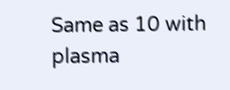Same as 10 with plasma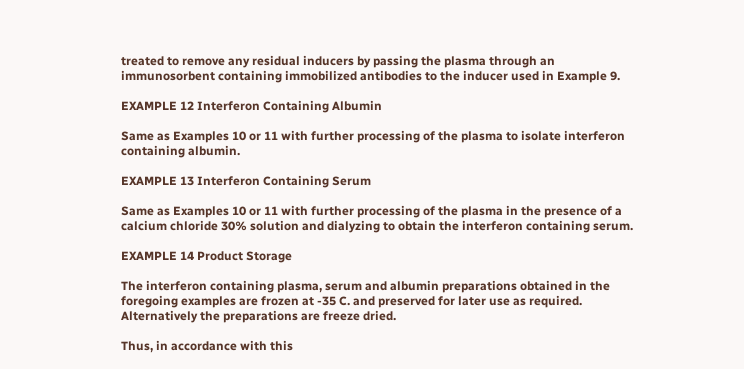treated to remove any residual inducers by passing the plasma through an immunosorbent containing immobilized antibodies to the inducer used in Example 9.

EXAMPLE 12 Interferon Containing Albumin

Same as Examples 10 or 11 with further processing of the plasma to isolate interferon containing albumin.

EXAMPLE 13 Interferon Containing Serum

Same as Examples 10 or 11 with further processing of the plasma in the presence of a calcium chloride 30% solution and dialyzing to obtain the interferon containing serum.

EXAMPLE 14 Product Storage

The interferon containing plasma, serum and albumin preparations obtained in the foregoing examples are frozen at -35 C. and preserved for later use as required. Alternatively the preparations are freeze dried.

Thus, in accordance with this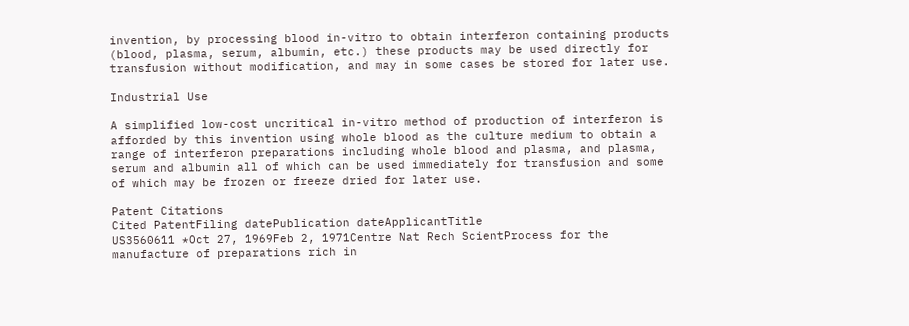invention, by processing blood in-vitro to obtain interferon containing products (blood, plasma, serum, albumin, etc.) these products may be used directly for transfusion without modification, and may in some cases be stored for later use.

Industrial Use

A simplified low-cost uncritical in-vitro method of production of interferon is afforded by this invention using whole blood as the culture medium to obtain a range of interferon preparations including whole blood and plasma, and plasma, serum and albumin all of which can be used immediately for transfusion and some of which may be frozen or freeze dried for later use.

Patent Citations
Cited PatentFiling datePublication dateApplicantTitle
US3560611 *Oct 27, 1969Feb 2, 1971Centre Nat Rech ScientProcess for the manufacture of preparations rich in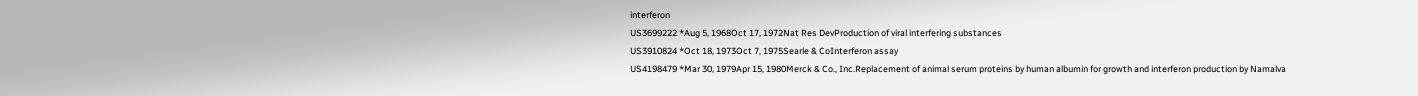interferon
US3699222 *Aug 5, 1968Oct 17, 1972Nat Res DevProduction of viral interfering substances
US3910824 *Oct 18, 1973Oct 7, 1975Searle & CoInterferon assay
US4198479 *Mar 30, 1979Apr 15, 1980Merck & Co., Inc.Replacement of animal serum proteins by human albumin for growth and interferon production by Namalva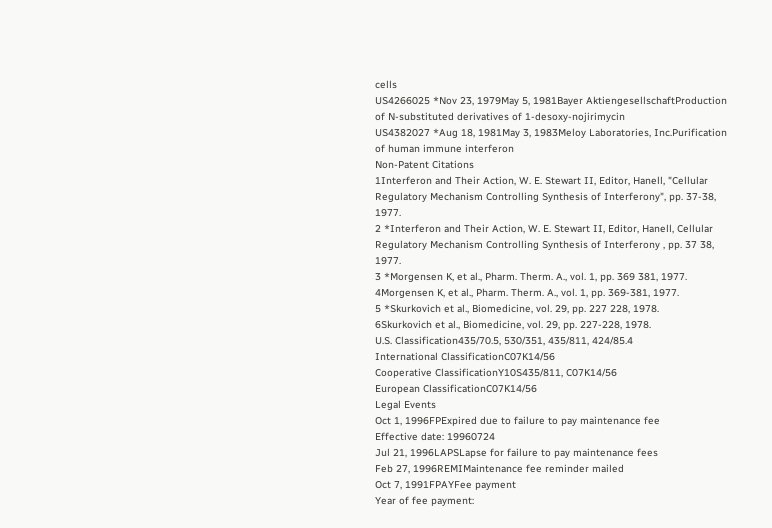cells
US4266025 *Nov 23, 1979May 5, 1981Bayer AktiengesellschaftProduction of N-substituted derivatives of 1-desoxy-nojirimycin
US4382027 *Aug 18, 1981May 3, 1983Meloy Laboratories, Inc.Purification of human immune interferon
Non-Patent Citations
1Interferon and Their Action, W. E. Stewart II, Editor, Hanell, "Cellular Regulatory Mechanism Controlling Synthesis of Interferony", pp. 37-38, 1977.
2 *Interferon and Their Action, W. E. Stewart II, Editor, Hanell, Cellular Regulatory Mechanism Controlling Synthesis of Interferony , pp. 37 38, 1977.
3 *Morgensen K, et al., Pharm. Therm. A., vol. 1, pp. 369 381, 1977.
4Morgensen K, et al., Pharm. Therm. A., vol. 1, pp. 369-381, 1977.
5 *Skurkovich et al., Biomedicine, vol. 29, pp. 227 228, 1978.
6Skurkovich et al., Biomedicine, vol. 29, pp. 227-228, 1978.
U.S. Classification435/70.5, 530/351, 435/811, 424/85.4
International ClassificationC07K14/56
Cooperative ClassificationY10S435/811, C07K14/56
European ClassificationC07K14/56
Legal Events
Oct 1, 1996FPExpired due to failure to pay maintenance fee
Effective date: 19960724
Jul 21, 1996LAPSLapse for failure to pay maintenance fees
Feb 27, 1996REMIMaintenance fee reminder mailed
Oct 7, 1991FPAYFee payment
Year of fee payment: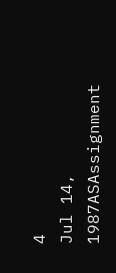4
Jul 14, 1987ASAssignment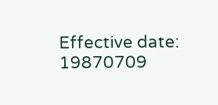Effective date: 19870709